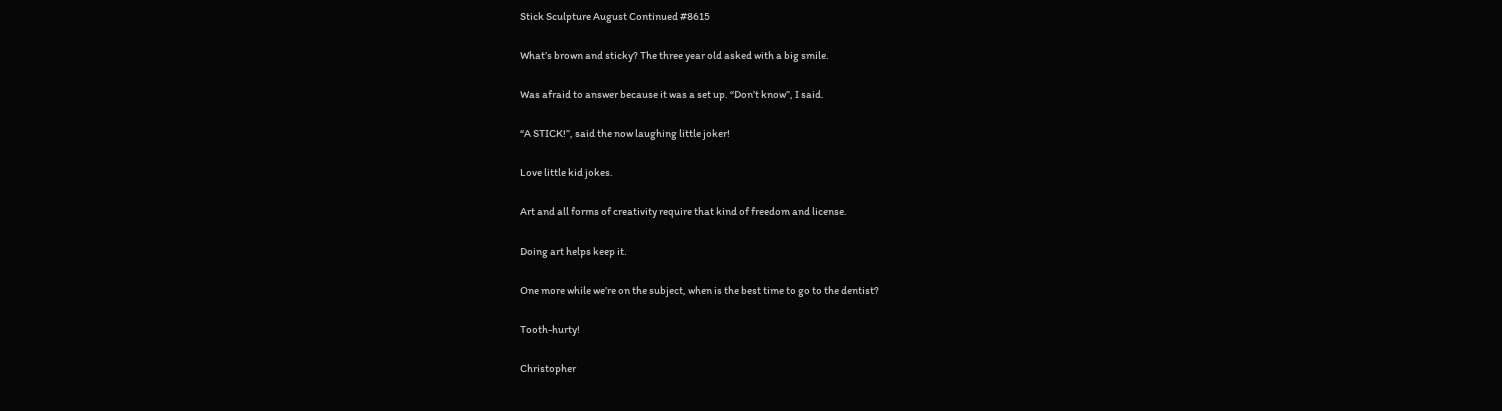Stick Sculpture August Continued #8615

What’s brown and sticky? The three year old asked with a big smile.

Was afraid to answer because it was a set up. “Don’t know”, I said.

“A STICK!”, said the now laughing little joker!

Love little kid jokes.

Art and all forms of creativity require that kind of freedom and license.

Doing art helps keep it.

One more while we’re on the subject, when is the best time to go to the dentist?

Tooth-hurty!

Christopher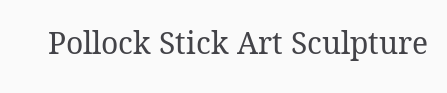Pollock Stick Art Sculpture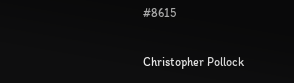#8615

Christopher Pollock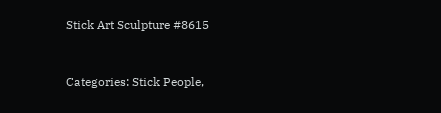Stick Art Sculpture #8615



Categories: Stick People,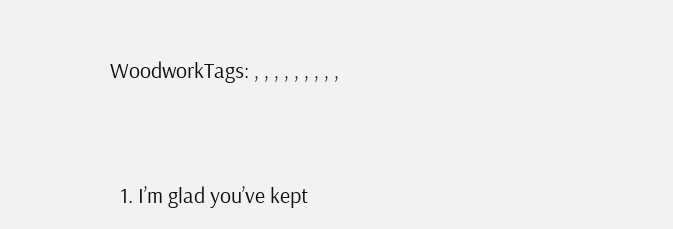WoodworkTags: , , , , , , , , ,


  1. I’m glad you’ve kept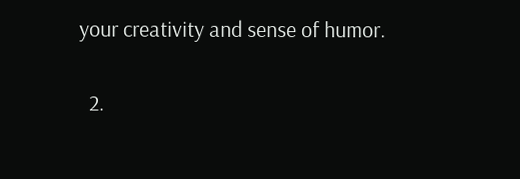your creativity and sense of humor.

  2.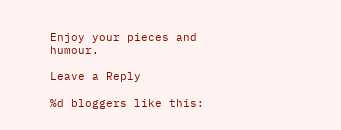Enjoy your pieces and humour.

Leave a Reply

%d bloggers like this: